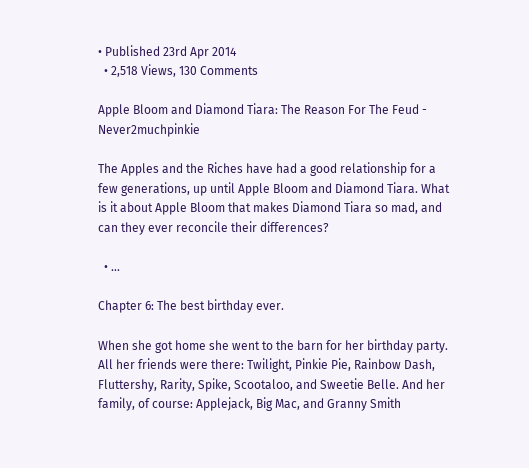• Published 23rd Apr 2014
  • 2,518 Views, 130 Comments

Apple Bloom and Diamond Tiara: The Reason For The Feud - Never2muchpinkie

The Apples and the Riches have had a good relationship for a few generations, up until Apple Bloom and Diamond Tiara. What is it about Apple Bloom that makes Diamond Tiara so mad, and can they ever reconcile their differences?

  • ...

Chapter 6: The best birthday ever.

When she got home she went to the barn for her birthday party. All her friends were there: Twilight, Pinkie Pie, Rainbow Dash, Fluttershy, Rarity, Spike, Scootaloo, and Sweetie Belle. And her family, of course: Applejack, Big Mac, and Granny Smith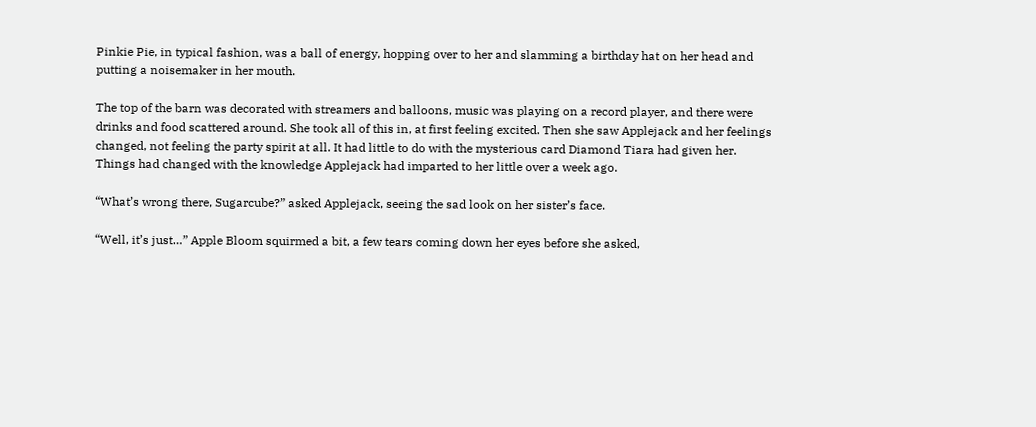Pinkie Pie, in typical fashion, was a ball of energy, hopping over to her and slamming a birthday hat on her head and putting a noisemaker in her mouth.

The top of the barn was decorated with streamers and balloons, music was playing on a record player, and there were drinks and food scattered around. She took all of this in, at first feeling excited. Then she saw Applejack and her feelings changed, not feeling the party spirit at all. It had little to do with the mysterious card Diamond Tiara had given her. Things had changed with the knowledge Applejack had imparted to her little over a week ago.

“What’s wrong there, Sugarcube?” asked Applejack, seeing the sad look on her sister’s face.

“Well, it’s just…” Apple Bloom squirmed a bit, a few tears coming down her eyes before she asked,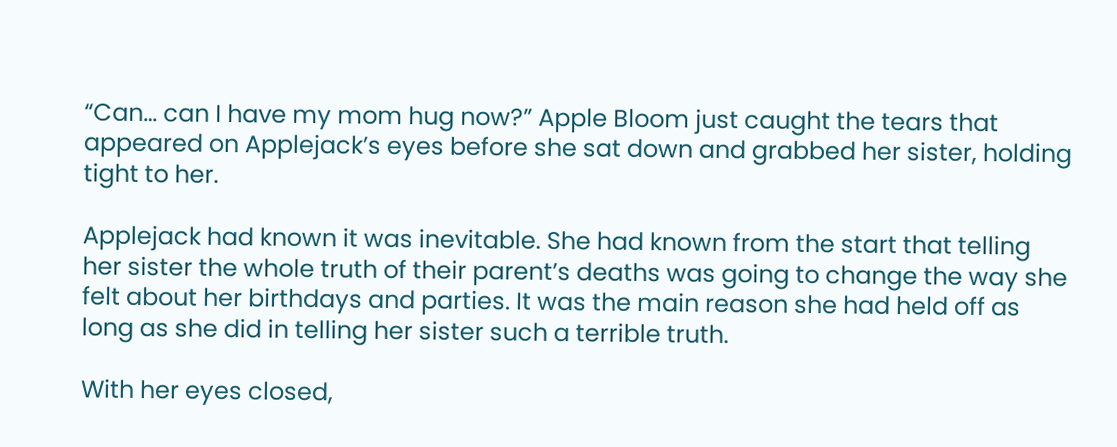“Can… can I have my mom hug now?” Apple Bloom just caught the tears that appeared on Applejack’s eyes before she sat down and grabbed her sister, holding tight to her.

Applejack had known it was inevitable. She had known from the start that telling her sister the whole truth of their parent’s deaths was going to change the way she felt about her birthdays and parties. It was the main reason she had held off as long as she did in telling her sister such a terrible truth.

With her eyes closed,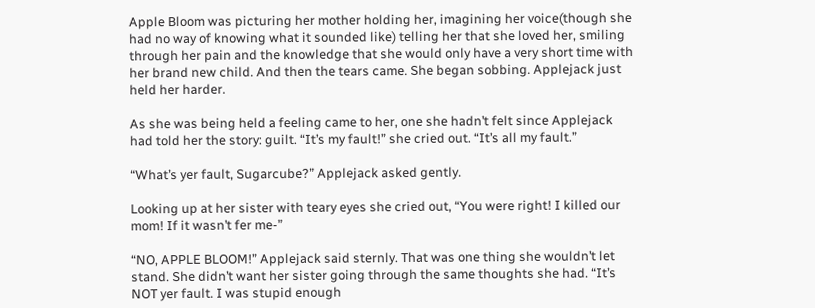Apple Bloom was picturing her mother holding her, imagining her voice(though she had no way of knowing what it sounded like) telling her that she loved her, smiling through her pain and the knowledge that she would only have a very short time with her brand new child. And then the tears came. She began sobbing. Applejack just held her harder.

As she was being held a feeling came to her, one she hadn’t felt since Applejack had told her the story: guilt. “It’s my fault!” she cried out. “It’s all my fault.”

“What’s yer fault, Sugarcube?” Applejack asked gently.

Looking up at her sister with teary eyes she cried out, “You were right! I killed our mom! If it wasn’t fer me-”

“NO, APPLE BLOOM!” Applejack said sternly. That was one thing she wouldn’t let stand. She didn’t want her sister going through the same thoughts she had. “It’s NOT yer fault. I was stupid enough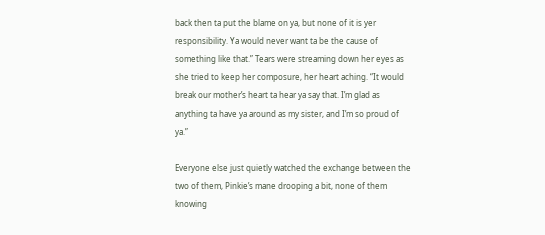back then ta put the blame on ya, but none of it is yer responsibility. Ya would never want ta be the cause of something like that.” Tears were streaming down her eyes as she tried to keep her composure, her heart aching. “It would break our mother’s heart ta hear ya say that. I’m glad as anything ta have ya around as my sister, and I’m so proud of ya.”

Everyone else just quietly watched the exchange between the two of them, Pinkie’s mane drooping a bit, none of them knowing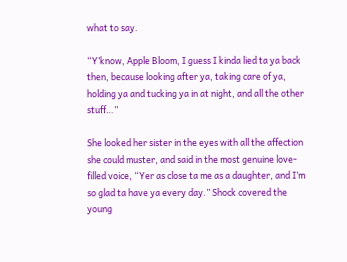what to say.

“Y’know, Apple Bloom, I guess I kinda lied ta ya back then, because looking after ya, taking care of ya, holding ya and tucking ya in at night, and all the other stuff…”

She looked her sister in the eyes with all the affection she could muster, and said in the most genuine love-filled voice, “Yer as close ta me as a daughter, and I’m so glad ta have ya every day.” Shock covered the young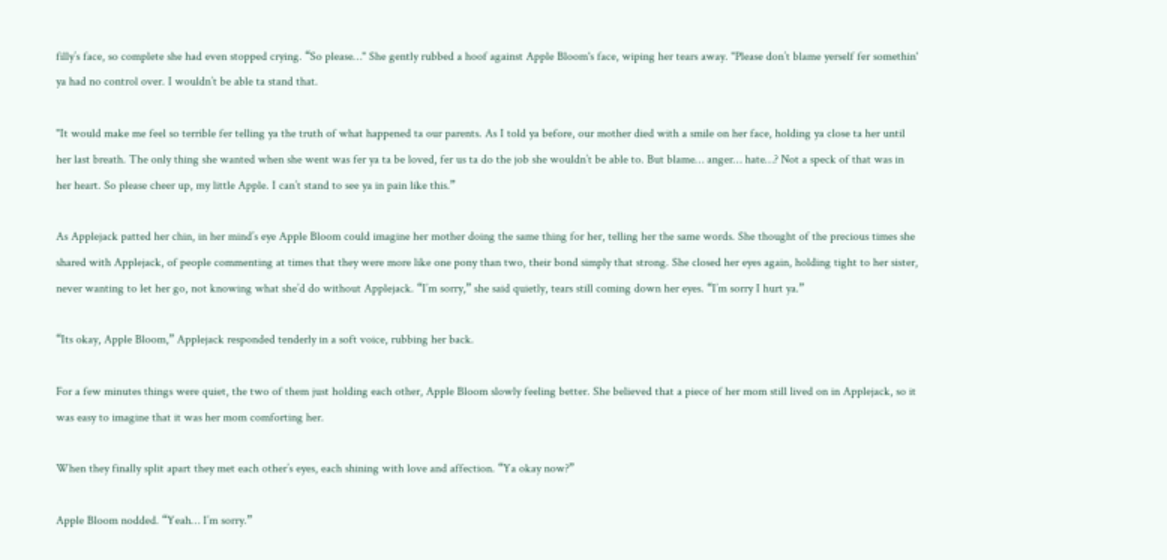filly’s face, so complete she had even stopped crying. “So please…" She gently rubbed a hoof against Apple Bloom's face, wiping her tears away. "Please don’t blame yerself fer somethin' ya had no control over. I wouldn’t be able ta stand that.

"It would make me feel so terrible fer telling ya the truth of what happened ta our parents. As I told ya before, our mother died with a smile on her face, holding ya close ta her until her last breath. The only thing she wanted when she went was fer ya ta be loved, fer us ta do the job she wouldn’t be able to. But blame… anger… hate…? Not a speck of that was in her heart. So please cheer up, my little Apple. I can’t stand to see ya in pain like this.”

As Applejack patted her chin, in her mind’s eye Apple Bloom could imagine her mother doing the same thing for her, telling her the same words. She thought of the precious times she shared with Applejack, of people commenting at times that they were more like one pony than two, their bond simply that strong. She closed her eyes again, holding tight to her sister, never wanting to let her go, not knowing what she’d do without Applejack. “I’m sorry,” she said quietly, tears still coming down her eyes. “I’m sorry I hurt ya.”

“Its okay, Apple Bloom,” Applejack responded tenderly in a soft voice, rubbing her back.

For a few minutes things were quiet, the two of them just holding each other, Apple Bloom slowly feeling better. She believed that a piece of her mom still lived on in Applejack, so it was easy to imagine that it was her mom comforting her.

When they finally split apart they met each other’s eyes, each shining with love and affection. “Ya okay now?”

Apple Bloom nodded. “Yeah… I’m sorry.”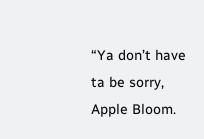“Ya don’t have ta be sorry, Apple Bloom.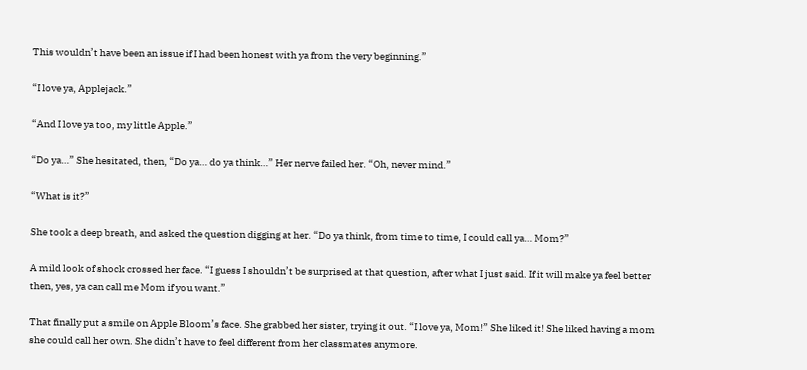This wouldn’t have been an issue if I had been honest with ya from the very beginning.”

“I love ya, Applejack.”

“And I love ya too, my little Apple.”

“Do ya…” She hesitated, then, “Do ya… do ya think…” Her nerve failed her. “Oh, never mind.”

“What is it?”

She took a deep breath, and asked the question digging at her. “Do ya think, from time to time, I could call ya… Mom?”

A mild look of shock crossed her face. “I guess I shouldn’t be surprised at that question, after what I just said. If it will make ya feel better then, yes, ya can call me Mom if you want.”

That finally put a smile on Apple Bloom’s face. She grabbed her sister, trying it out. “I love ya, Mom!” She liked it! She liked having a mom she could call her own. She didn’t have to feel different from her classmates anymore.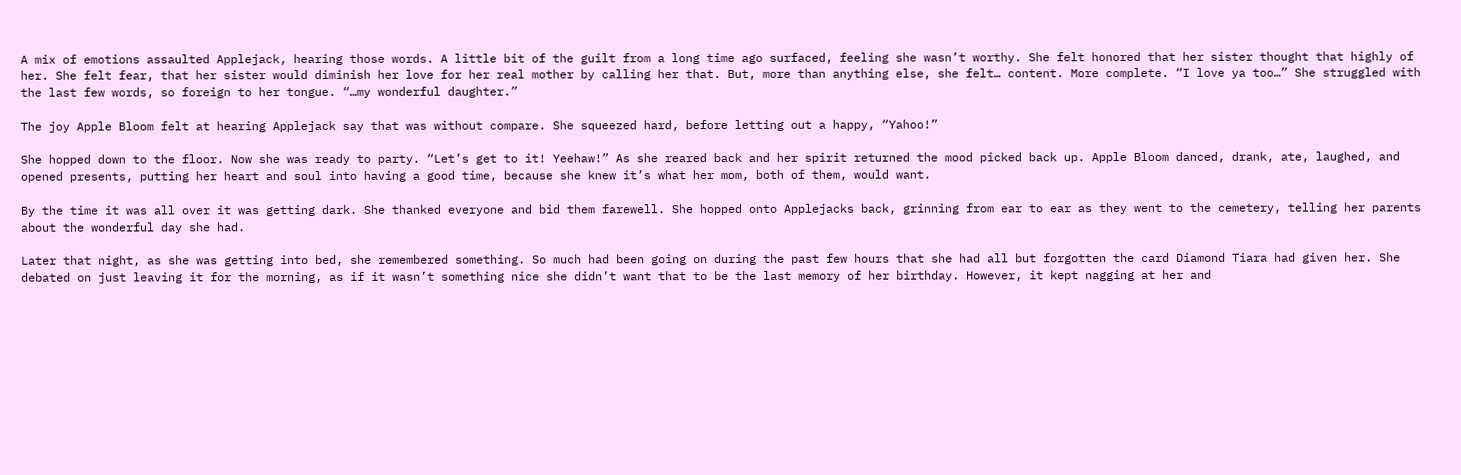A mix of emotions assaulted Applejack, hearing those words. A little bit of the guilt from a long time ago surfaced, feeling she wasn’t worthy. She felt honored that her sister thought that highly of her. She felt fear, that her sister would diminish her love for her real mother by calling her that. But, more than anything else, she felt… content. More complete. “I love ya too…” She struggled with the last few words, so foreign to her tongue. “…my wonderful daughter.”

The joy Apple Bloom felt at hearing Applejack say that was without compare. She squeezed hard, before letting out a happy, “Yahoo!”

She hopped down to the floor. Now she was ready to party. “Let’s get to it! Yeehaw!” As she reared back and her spirit returned the mood picked back up. Apple Bloom danced, drank, ate, laughed, and opened presents, putting her heart and soul into having a good time, because she knew it’s what her mom, both of them, would want.

By the time it was all over it was getting dark. She thanked everyone and bid them farewell. She hopped onto Applejacks back, grinning from ear to ear as they went to the cemetery, telling her parents about the wonderful day she had.

Later that night, as she was getting into bed, she remembered something. So much had been going on during the past few hours that she had all but forgotten the card Diamond Tiara had given her. She debated on just leaving it for the morning, as if it wasn’t something nice she didn’t want that to be the last memory of her birthday. However, it kept nagging at her and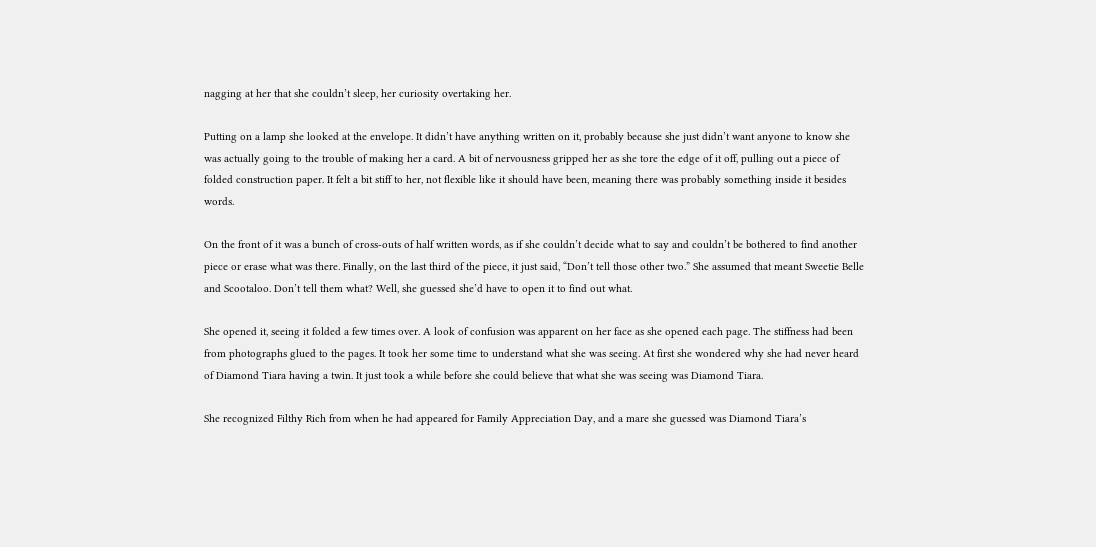nagging at her that she couldn’t sleep, her curiosity overtaking her.

Putting on a lamp she looked at the envelope. It didn’t have anything written on it, probably because she just didn’t want anyone to know she was actually going to the trouble of making her a card. A bit of nervousness gripped her as she tore the edge of it off, pulling out a piece of folded construction paper. It felt a bit stiff to her, not flexible like it should have been, meaning there was probably something inside it besides words.

On the front of it was a bunch of cross-outs of half written words, as if she couldn’t decide what to say and couldn’t be bothered to find another piece or erase what was there. Finally, on the last third of the piece, it just said, “Don’t tell those other two.” She assumed that meant Sweetie Belle and Scootaloo. Don’t tell them what? Well, she guessed she’d have to open it to find out what.

She opened it, seeing it folded a few times over. A look of confusion was apparent on her face as she opened each page. The stiffness had been from photographs glued to the pages. It took her some time to understand what she was seeing. At first she wondered why she had never heard of Diamond Tiara having a twin. It just took a while before she could believe that what she was seeing was Diamond Tiara.

She recognized Filthy Rich from when he had appeared for Family Appreciation Day, and a mare she guessed was Diamond Tiara’s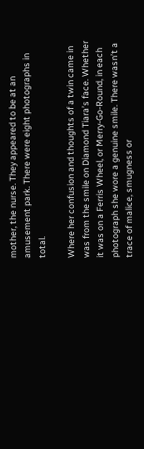mother, the nurse. They appeared to be at an amusement park. There were eight photographs in total.

Where her confusion and thoughts of a twin came in was from the smile on Diamond Tiara’s face. Whether it was on a Ferris Wheel, or Merry-Go-Round, in each photograph she wore a genuine smile. There wasn’t a trace of malice, smugness or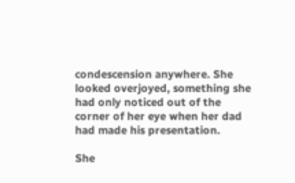condescension anywhere. She looked overjoyed, something she had only noticed out of the corner of her eye when her dad had made his presentation.

She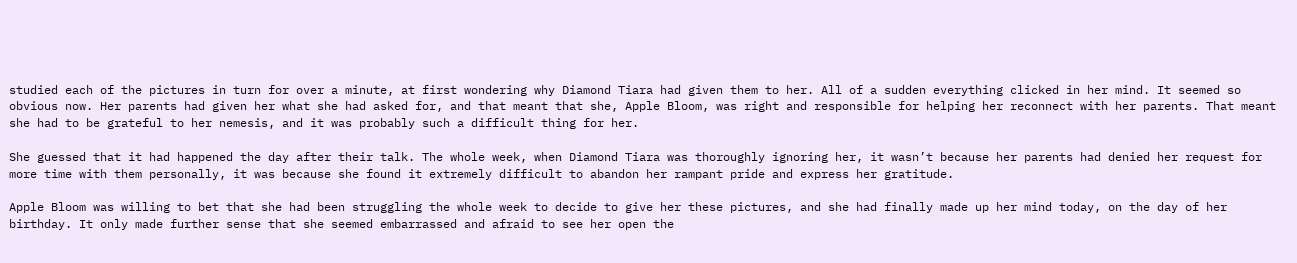studied each of the pictures in turn for over a minute, at first wondering why Diamond Tiara had given them to her. All of a sudden everything clicked in her mind. It seemed so obvious now. Her parents had given her what she had asked for, and that meant that she, Apple Bloom, was right and responsible for helping her reconnect with her parents. That meant she had to be grateful to her nemesis, and it was probably such a difficult thing for her.

She guessed that it had happened the day after their talk. The whole week, when Diamond Tiara was thoroughly ignoring her, it wasn’t because her parents had denied her request for more time with them personally, it was because she found it extremely difficult to abandon her rampant pride and express her gratitude.

Apple Bloom was willing to bet that she had been struggling the whole week to decide to give her these pictures, and she had finally made up her mind today, on the day of her birthday. It only made further sense that she seemed embarrassed and afraid to see her open the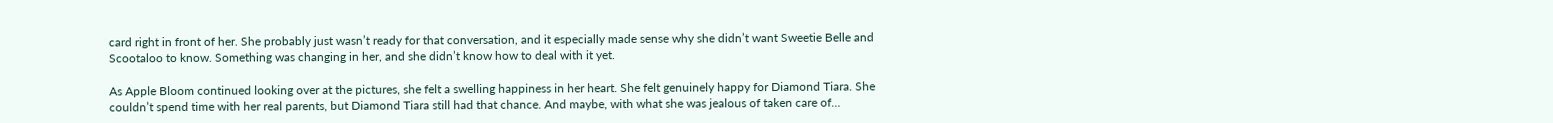card right in front of her. She probably just wasn’t ready for that conversation, and it especially made sense why she didn’t want Sweetie Belle and Scootaloo to know. Something was changing in her, and she didn’t know how to deal with it yet.

As Apple Bloom continued looking over at the pictures, she felt a swelling happiness in her heart. She felt genuinely happy for Diamond Tiara. She couldn’t spend time with her real parents, but Diamond Tiara still had that chance. And maybe, with what she was jealous of taken care of…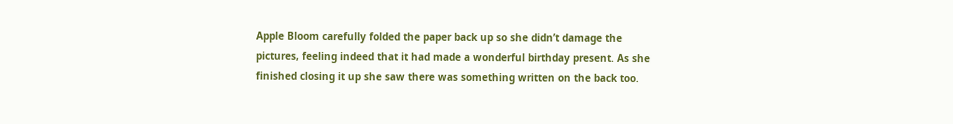Apple Bloom carefully folded the paper back up so she didn’t damage the pictures, feeling indeed that it had made a wonderful birthday present. As she finished closing it up she saw there was something written on the back too.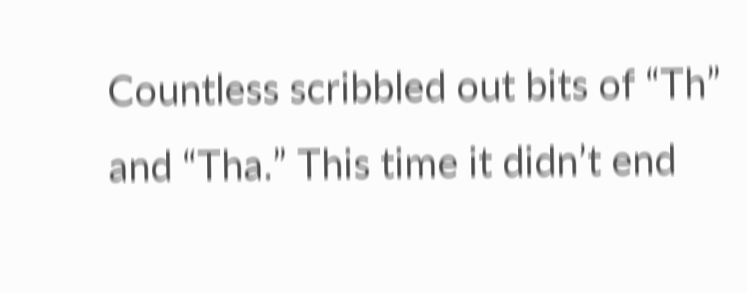Countless scribbled out bits of “Th” and “Tha.” This time it didn’t end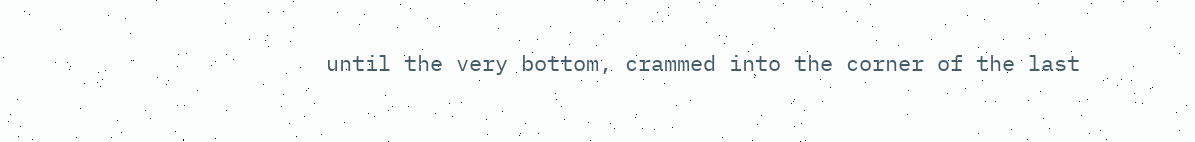until the very bottom, crammed into the corner of the last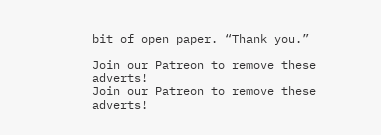bit of open paper. “Thank you.”

Join our Patreon to remove these adverts!
Join our Patreon to remove these adverts!